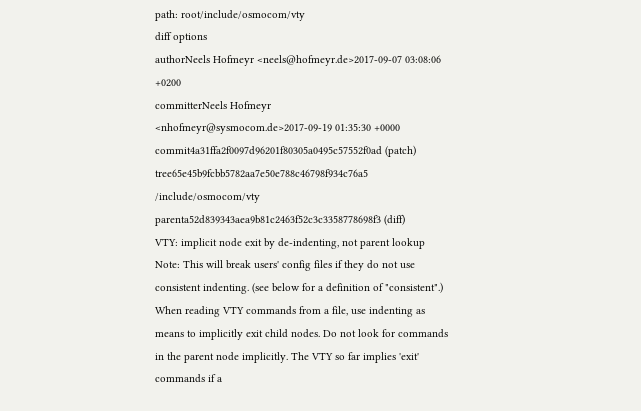path: root/include/osmocom/vty
diff options
authorNeels Hofmeyr <neels@hofmeyr.de>2017-09-07 03:08:06 +0200
committerNeels Hofmeyr <nhofmeyr@sysmocom.de>2017-09-19 01:35:30 +0000
commit4a31ffa2f0097d96201f80305a0495c57552f0ad (patch)
tree65e45b9fcbb5782aa7e50e788c46798f934c76a5 /include/osmocom/vty
parenta52d839343aea9b81c2463f52c3c3358778698f3 (diff)
VTY: implicit node exit by de-indenting, not parent lookup
Note: This will break users' config files if they do not use consistent indenting. (see below for a definition of "consistent".) When reading VTY commands from a file, use indenting as means to implicitly exit child nodes. Do not look for commands in the parent node implicitly. The VTY so far implies 'exit' commands if a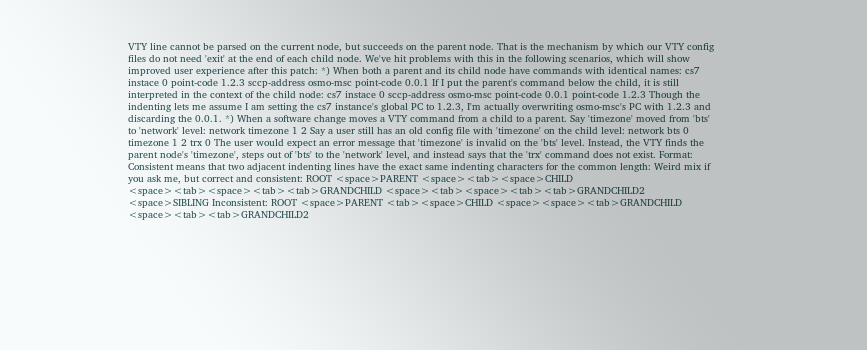VTY line cannot be parsed on the current node, but succeeds on the parent node. That is the mechanism by which our VTY config files do not need 'exit' at the end of each child node. We've hit problems with this in the following scenarios, which will show improved user experience after this patch: *) When both a parent and its child node have commands with identical names: cs7 instace 0 point-code 1.2.3 sccp-address osmo-msc point-code 0.0.1 If I put the parent's command below the child, it is still interpreted in the context of the child node: cs7 instace 0 sccp-address osmo-msc point-code 0.0.1 point-code 1.2.3 Though the indenting lets me assume I am setting the cs7 instance's global PC to 1.2.3, I'm actually overwriting osmo-msc's PC with 1.2.3 and discarding the 0.0.1. *) When a software change moves a VTY command from a child to a parent. Say 'timezone' moved from 'bts' to 'network' level: network timezone 1 2 Say a user still has an old config file with 'timezone' on the child level: network bts 0 timezone 1 2 trx 0 The user would expect an error message that 'timezone' is invalid on the 'bts' level. Instead, the VTY finds the parent node's 'timezone', steps out of 'bts' to the 'network' level, and instead says that the 'trx' command does not exist. Format: Consistent means that two adjacent indenting lines have the exact same indenting characters for the common length: Weird mix if you ask me, but correct and consistent: ROOT <space>PARENT <space><tab><space>CHILD <space><tab><space><tab><tab>GRANDCHILD <space><tab><space><tab><tab>GRANDCHILD2 <space>SIBLING Inconsistent: ROOT <space>PARENT <tab><space>CHILD <space><space><tab>GRANDCHILD <space><tab><tab>GRANDCHILD2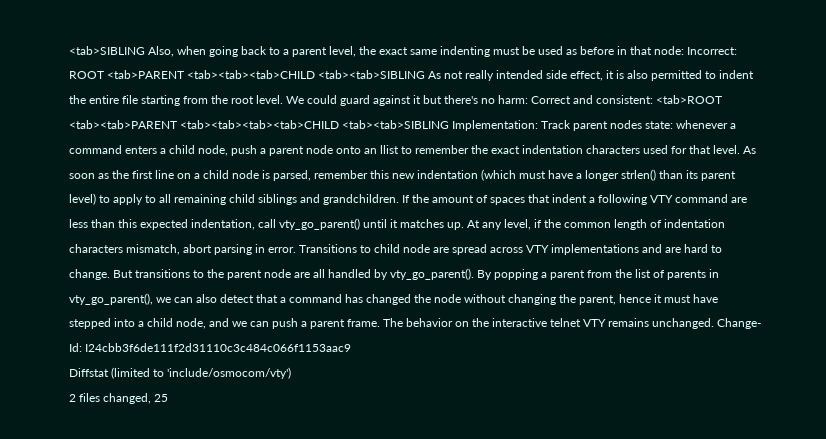<tab>SIBLING Also, when going back to a parent level, the exact same indenting must be used as before in that node: Incorrect: ROOT <tab>PARENT <tab><tab><tab>CHILD <tab><tab>SIBLING As not really intended side effect, it is also permitted to indent the entire file starting from the root level. We could guard against it but there's no harm: Correct and consistent: <tab>ROOT <tab><tab>PARENT <tab><tab><tab><tab>CHILD <tab><tab>SIBLING Implementation: Track parent nodes state: whenever a command enters a child node, push a parent node onto an llist to remember the exact indentation characters used for that level. As soon as the first line on a child node is parsed, remember this new indentation (which must have a longer strlen() than its parent level) to apply to all remaining child siblings and grandchildren. If the amount of spaces that indent a following VTY command are less than this expected indentation, call vty_go_parent() until it matches up. At any level, if the common length of indentation characters mismatch, abort parsing in error. Transitions to child node are spread across VTY implementations and are hard to change. But transitions to the parent node are all handled by vty_go_parent(). By popping a parent from the list of parents in vty_go_parent(), we can also detect that a command has changed the node without changing the parent, hence it must have stepped into a child node, and we can push a parent frame. The behavior on the interactive telnet VTY remains unchanged. Change-Id: I24cbb3f6de111f2d31110c3c484c066f1153aac9
Diffstat (limited to 'include/osmocom/vty')
2 files changed, 25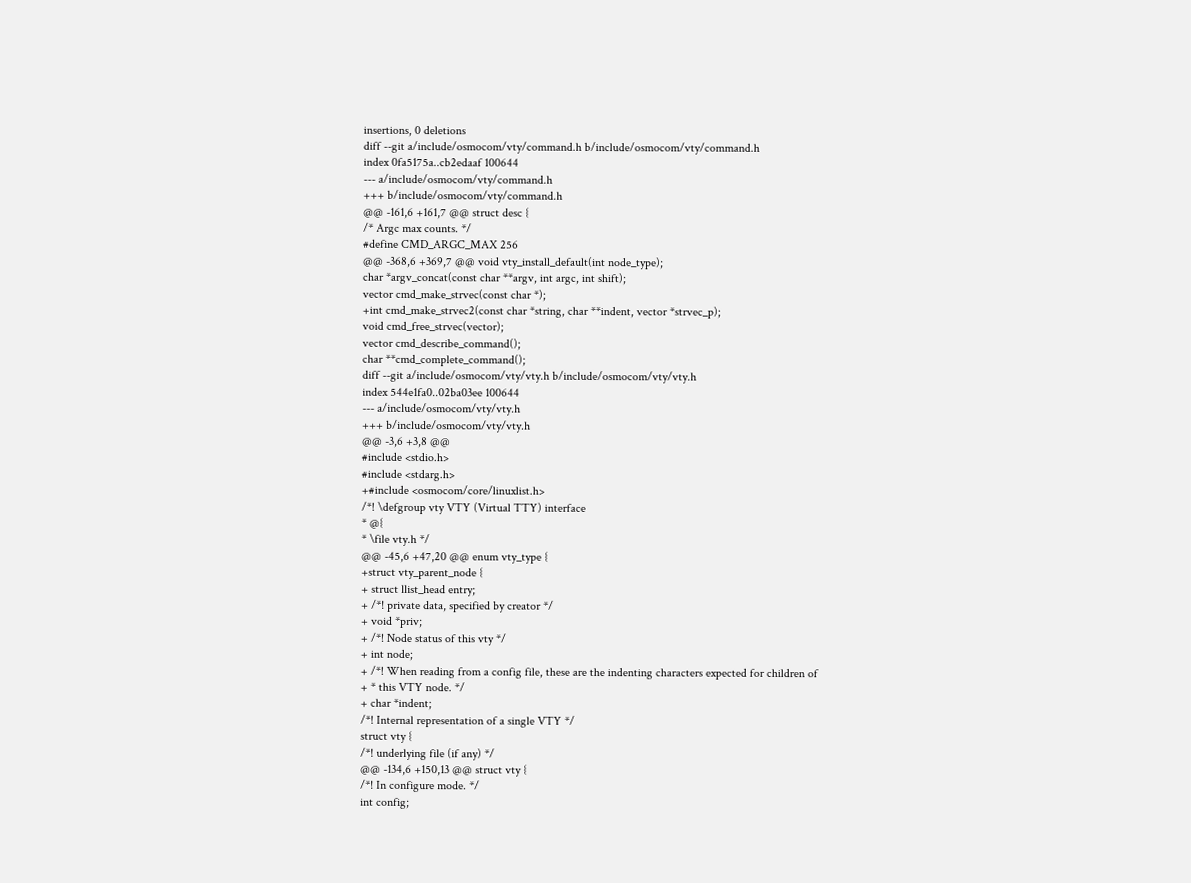insertions, 0 deletions
diff --git a/include/osmocom/vty/command.h b/include/osmocom/vty/command.h
index 0fa5175a..cb2edaaf 100644
--- a/include/osmocom/vty/command.h
+++ b/include/osmocom/vty/command.h
@@ -161,6 +161,7 @@ struct desc {
/* Argc max counts. */
#define CMD_ARGC_MAX 256
@@ -368,6 +369,7 @@ void vty_install_default(int node_type);
char *argv_concat(const char **argv, int argc, int shift);
vector cmd_make_strvec(const char *);
+int cmd_make_strvec2(const char *string, char **indent, vector *strvec_p);
void cmd_free_strvec(vector);
vector cmd_describe_command();
char **cmd_complete_command();
diff --git a/include/osmocom/vty/vty.h b/include/osmocom/vty/vty.h
index 544e1fa0..02ba03ee 100644
--- a/include/osmocom/vty/vty.h
+++ b/include/osmocom/vty/vty.h
@@ -3,6 +3,8 @@
#include <stdio.h>
#include <stdarg.h>
+#include <osmocom/core/linuxlist.h>
/*! \defgroup vty VTY (Virtual TTY) interface
* @{
* \file vty.h */
@@ -45,6 +47,20 @@ enum vty_type {
+struct vty_parent_node {
+ struct llist_head entry;
+ /*! private data, specified by creator */
+ void *priv;
+ /*! Node status of this vty */
+ int node;
+ /*! When reading from a config file, these are the indenting characters expected for children of
+ * this VTY node. */
+ char *indent;
/*! Internal representation of a single VTY */
struct vty {
/*! underlying file (if any) */
@@ -134,6 +150,13 @@ struct vty {
/*! In configure mode. */
int config;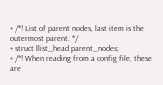+ /*! List of parent nodes, last item is the outermost parent. */
+ struct llist_head parent_nodes;
+ /*! When reading from a config file, these are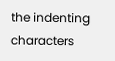the indenting characters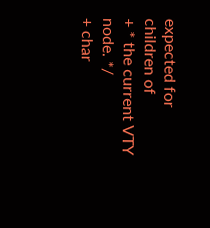expected for children of
+ * the current VTY node. */
+ char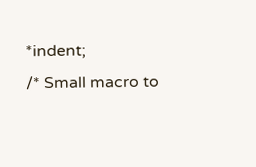*indent;
/* Small macro to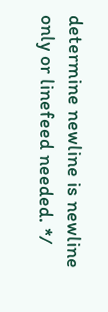determine newline is newline only or linefeed needed. */